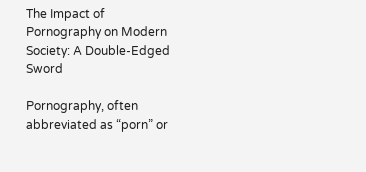The Impact of Pornography on Modern Society: A Double-Edged Sword

Pornography, often abbreviated as “porn” or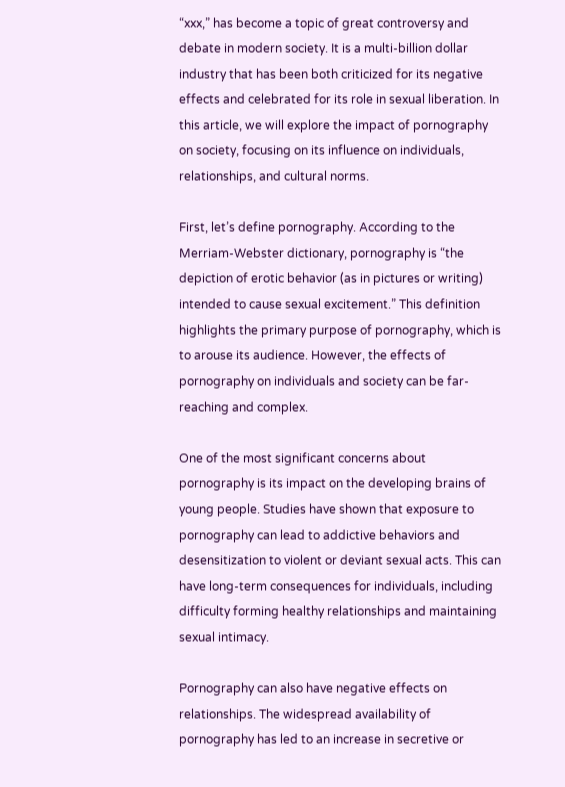“xxx,” has become a topic of great controversy and debate in modern society. It is a multi-billion dollar industry that has been both criticized for its negative effects and celebrated for its role in sexual liberation. In this article, we will explore the impact of pornography on society, focusing on its influence on individuals, relationships, and cultural norms.

First, let’s define pornography. According to the Merriam-Webster dictionary, pornography is “the depiction of erotic behavior (as in pictures or writing) intended to cause sexual excitement.” This definition highlights the primary purpose of pornography, which is to arouse its audience. However, the effects of pornography on individuals and society can be far-reaching and complex.

One of the most significant concerns about pornography is its impact on the developing brains of young people. Studies have shown that exposure to pornography can lead to addictive behaviors and desensitization to violent or deviant sexual acts. This can have long-term consequences for individuals, including difficulty forming healthy relationships and maintaining sexual intimacy.

Pornography can also have negative effects on relationships. The widespread availability of pornography has led to an increase in secretive or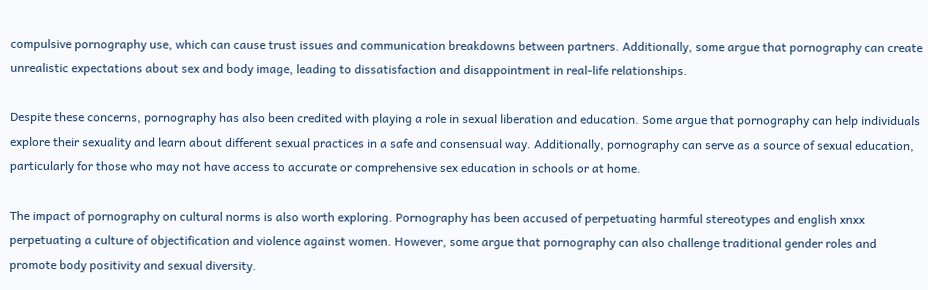compulsive pornography use, which can cause trust issues and communication breakdowns between partners. Additionally, some argue that pornography can create unrealistic expectations about sex and body image, leading to dissatisfaction and disappointment in real-life relationships.

Despite these concerns, pornography has also been credited with playing a role in sexual liberation and education. Some argue that pornography can help individuals explore their sexuality and learn about different sexual practices in a safe and consensual way. Additionally, pornography can serve as a source of sexual education, particularly for those who may not have access to accurate or comprehensive sex education in schools or at home.

The impact of pornography on cultural norms is also worth exploring. Pornography has been accused of perpetuating harmful stereotypes and english xnxx perpetuating a culture of objectification and violence against women. However, some argue that pornography can also challenge traditional gender roles and promote body positivity and sexual diversity.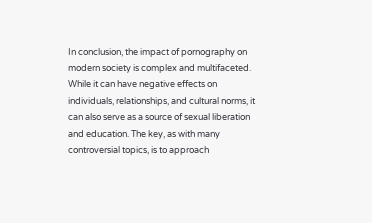In conclusion, the impact of pornography on modern society is complex and multifaceted. While it can have negative effects on individuals, relationships, and cultural norms, it can also serve as a source of sexual liberation and education. The key, as with many controversial topics, is to approach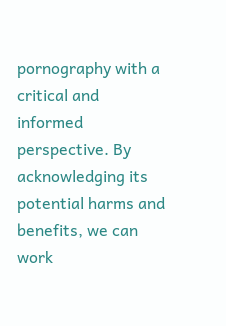pornography with a critical and informed perspective. By acknowledging its potential harms and benefits, we can work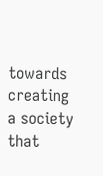towards creating a society that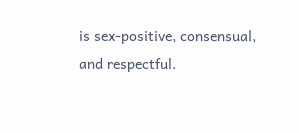is sex-positive, consensual, and respectful.